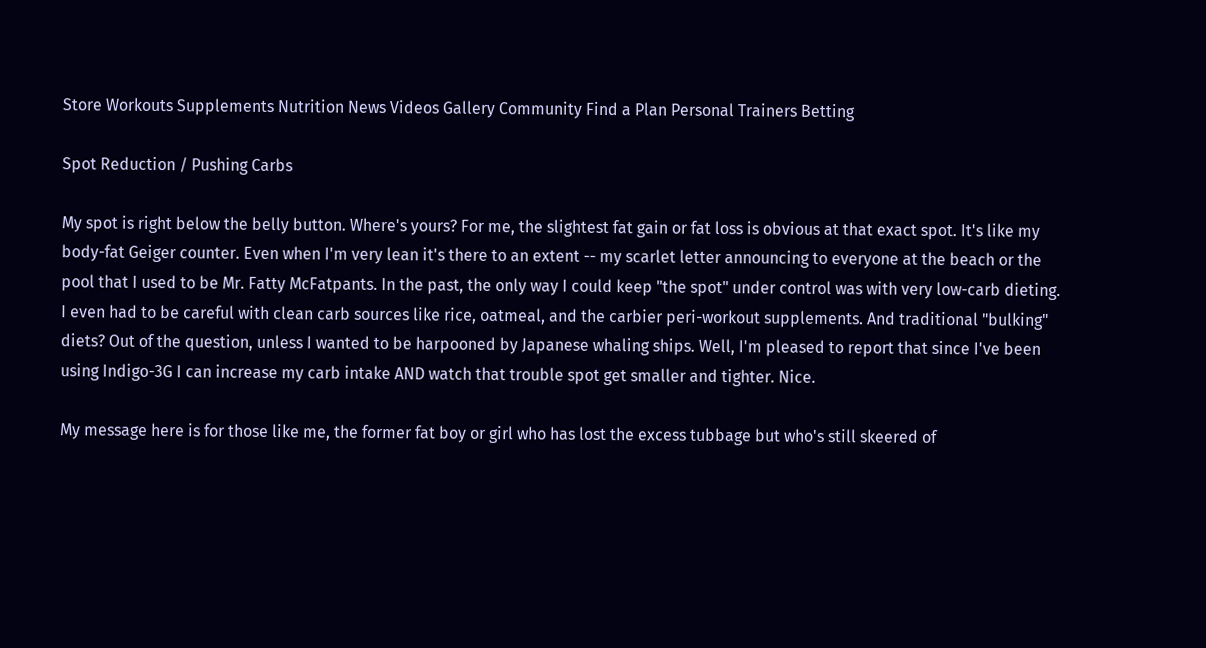Store Workouts Supplements Nutrition News Videos Gallery Community Find a Plan Personal Trainers Betting

Spot Reduction / Pushing Carbs

My spot is right below the belly button. Where's yours? For me, the slightest fat gain or fat loss is obvious at that exact spot. It's like my body-fat Geiger counter. Even when I'm very lean it's there to an extent -- my scarlet letter announcing to everyone at the beach or the pool that I used to be Mr. Fatty McFatpants. In the past, the only way I could keep "the spot" under control was with very low-carb dieting. I even had to be careful with clean carb sources like rice, oatmeal, and the carbier peri-workout supplements. And traditional "bulking" diets? Out of the question, unless I wanted to be harpooned by Japanese whaling ships. Well, I'm pleased to report that since I've been using Indigo-3G I can increase my carb intake AND watch that trouble spot get smaller and tighter. Nice.

My message here is for those like me, the former fat boy or girl who has lost the excess tubbage but who's still skeered of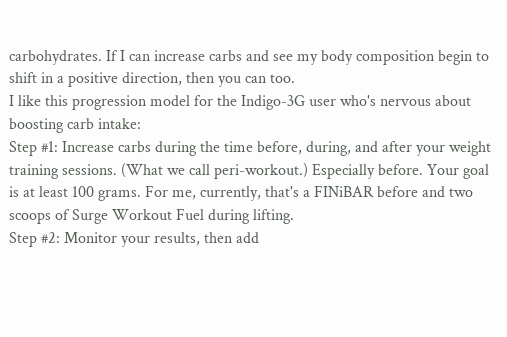carbohydrates. If I can increase carbs and see my body composition begin to shift in a positive direction, then you can too.
I like this progression model for the Indigo-3G user who's nervous about boosting carb intake:
Step #1: Increase carbs during the time before, during, and after your weight training sessions. (What we call peri-workout.) Especially before. Your goal is at least 100 grams. For me, currently, that's a FINiBAR before and two scoops of Surge Workout Fuel during lifting.
Step #2: Monitor your results, then add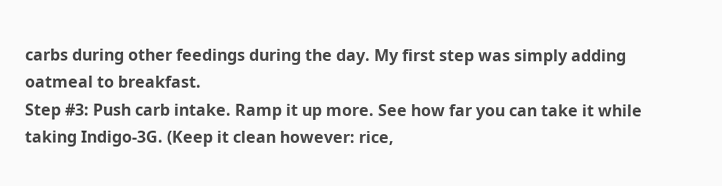carbs during other feedings during the day. My first step was simply adding oatmeal to breakfast.
Step #3: Push carb intake. Ramp it up more. See how far you can take it while taking Indigo-3G. (Keep it clean however: rice,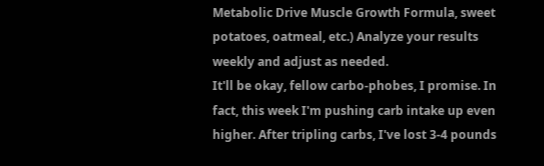Metabolic Drive Muscle Growth Formula, sweet potatoes, oatmeal, etc.) Analyze your results weekly and adjust as needed.
It'll be okay, fellow carbo-phobes, I promise. In fact, this week I'm pushing carb intake up even higher. After tripling carbs, I've lost 3-4 pounds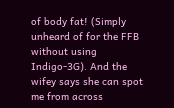of body fat! (Simply unheard of for the FFB without using Indigo-3G). And the wifey says she can spot me from across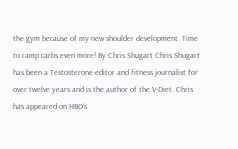the gym because of my new shoulder development. Time to ramp carbs even more! By Chris Shugart Chris Shugart has been a Testosterone editor and fitness journalist for over twelve years and is the author of the V-Diet. Chris has appeared on HBO's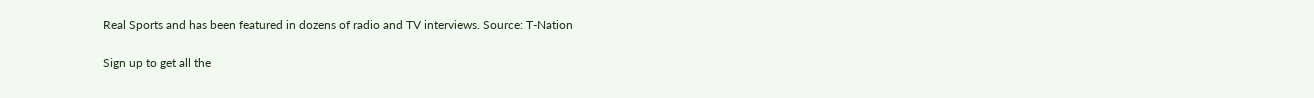Real Sports and has been featured in dozens of radio and TV interviews. Source: T-Nation

Sign up to get all the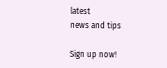latest
news and tips

Sign up now!